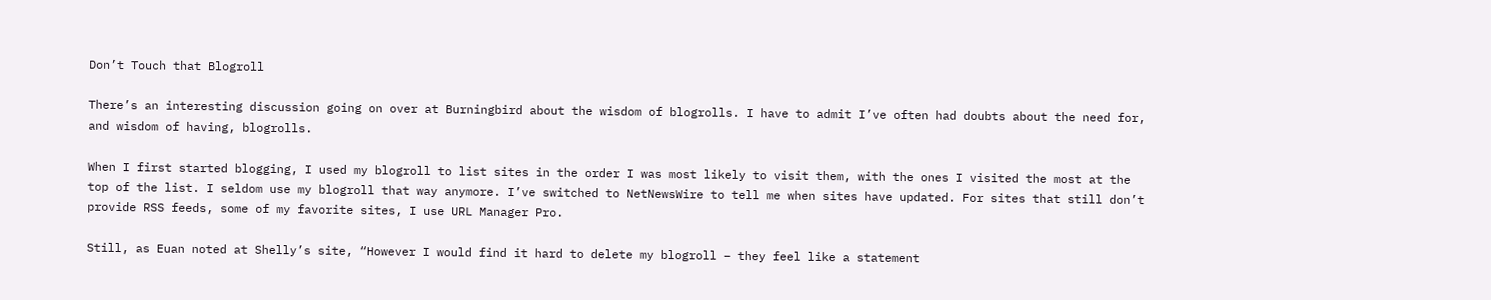Don’t Touch that Blogroll

There’s an interesting discussion going on over at Burningbird about the wisdom of blogrolls. I have to admit I’ve often had doubts about the need for, and wisdom of having, blogrolls.

When I first started blogging, I used my blogroll to list sites in the order I was most likely to visit them, with the ones I visited the most at the top of the list. I seldom use my blogroll that way anymore. I’ve switched to NetNewsWire to tell me when sites have updated. For sites that still don’t provide RSS feeds, some of my favorite sites, I use URL Manager Pro.

Still, as Euan noted at Shelly’s site, “However I would find it hard to delete my blogroll – they feel like a statement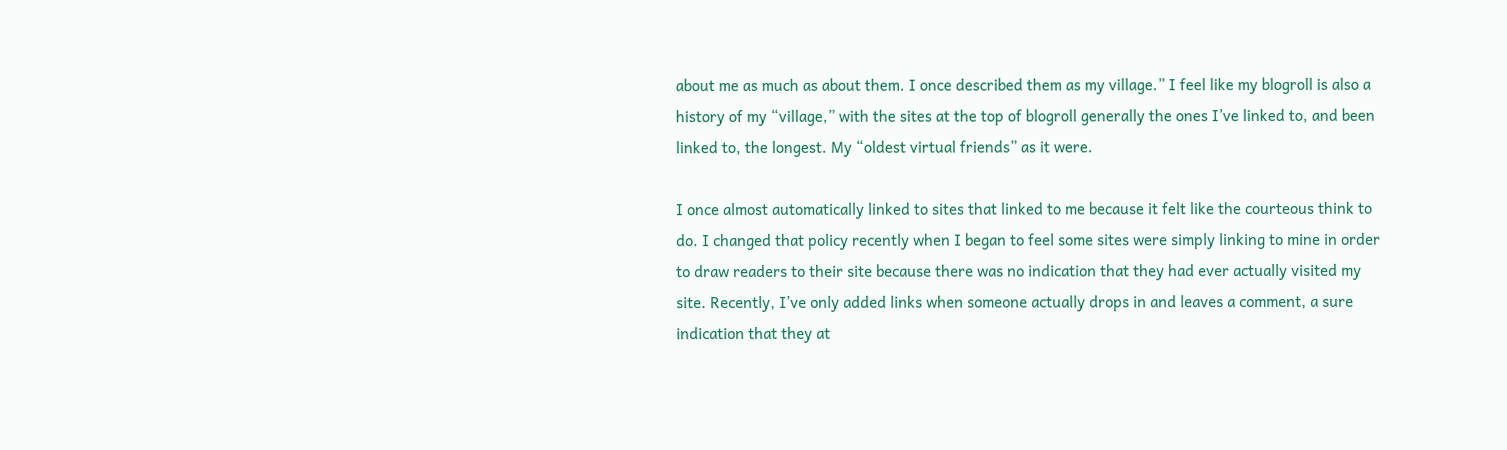about me as much as about them. I once described them as my village.” I feel like my blogroll is also a history of my “village,” with the sites at the top of blogroll generally the ones I’ve linked to, and been linked to, the longest. My “oldest virtual friends” as it were.

I once almost automatically linked to sites that linked to me because it felt like the courteous think to do. I changed that policy recently when I began to feel some sites were simply linking to mine in order to draw readers to their site because there was no indication that they had ever actually visited my site. Recently, I’ve only added links when someone actually drops in and leaves a comment, a sure indication that they at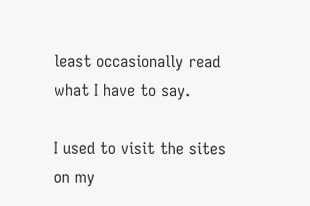least occasionally read what I have to say.

I used to visit the sites on my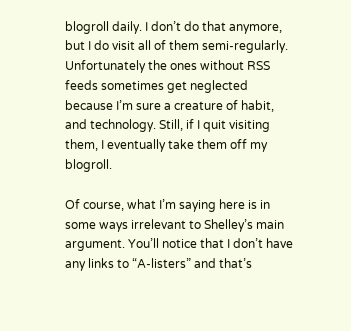blogroll daily. I don’t do that anymore, but I do visit all of them semi-regularly. Unfortunately the ones without RSS feeds sometimes get neglected because I’m sure a creature of habit, and technology. Still, if I quit visiting them, I eventually take them off my blogroll.

Of course, what I’m saying here is in some ways irrelevant to Shelley’s main argument. You’ll notice that I don’t have any links to “A-listers” and that’s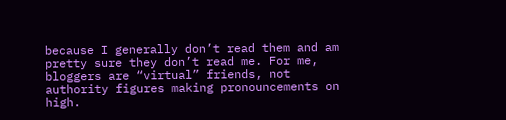because I generally don’t read them and am pretty sure they don’t read me. For me, bloggers are “virtual” friends, not authority figures making pronouncements on high.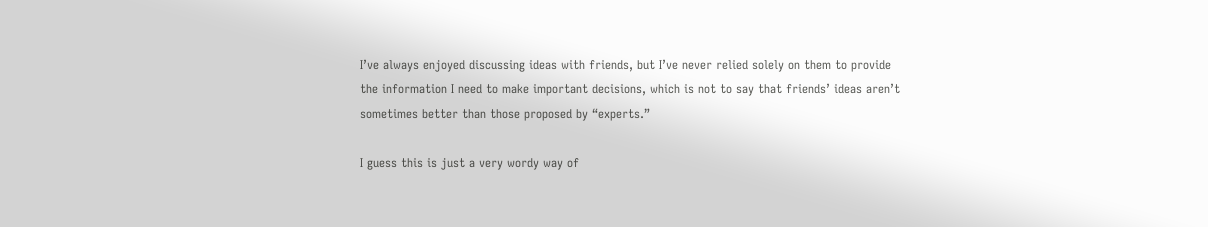I’ve always enjoyed discussing ideas with friends, but I’ve never relied solely on them to provide the information I need to make important decisions, which is not to say that friends’ ideas aren’t sometimes better than those proposed by “experts.”

I guess this is just a very wordy way of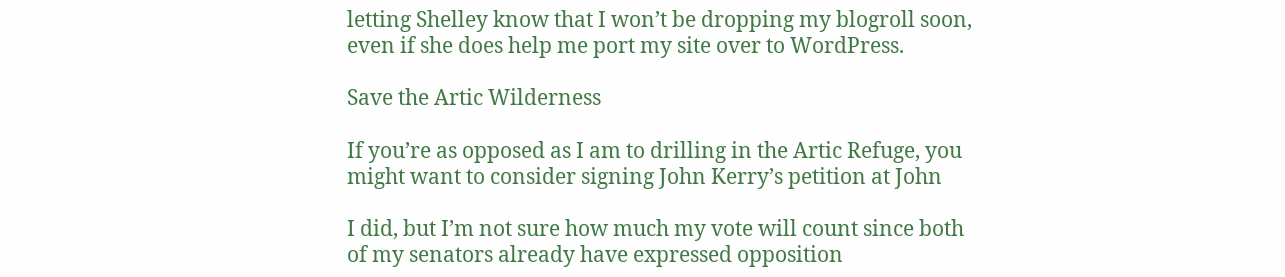letting Shelley know that I won’t be dropping my blogroll soon, even if she does help me port my site over to WordPress.

Save the Artic Wilderness

If you’re as opposed as I am to drilling in the Artic Refuge, you might want to consider signing John Kerry’s petition at John

I did, but I’m not sure how much my vote will count since both of my senators already have expressed opposition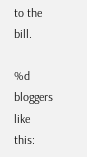to the bill.

%d bloggers like this: